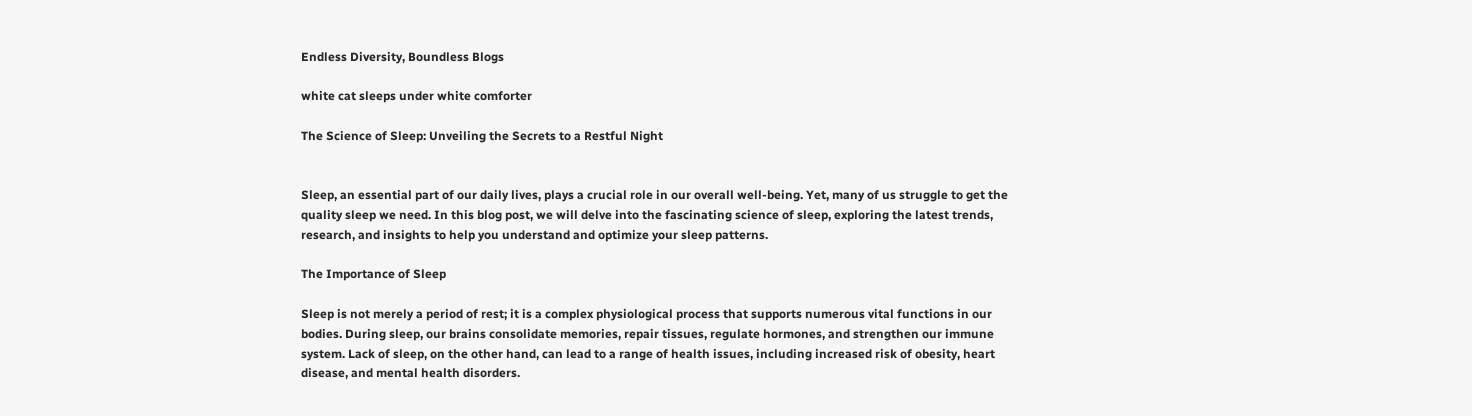Endless Diversity, Boundless Blogs

white cat sleeps under white comforter

The Science of Sleep: Unveiling the Secrets to a Restful Night


Sleep, an essential part of our daily lives, plays a crucial role in our overall well-being. Yet, many of us struggle to get the quality sleep we need. In this blog post, we will delve into the fascinating science of sleep, exploring the latest trends, research, and insights to help you understand and optimize your sleep patterns.

The Importance of Sleep

Sleep is not merely a period of rest; it is a complex physiological process that supports numerous vital functions in our bodies. During sleep, our brains consolidate memories, repair tissues, regulate hormones, and strengthen our immune system. Lack of sleep, on the other hand, can lead to a range of health issues, including increased risk of obesity, heart disease, and mental health disorders.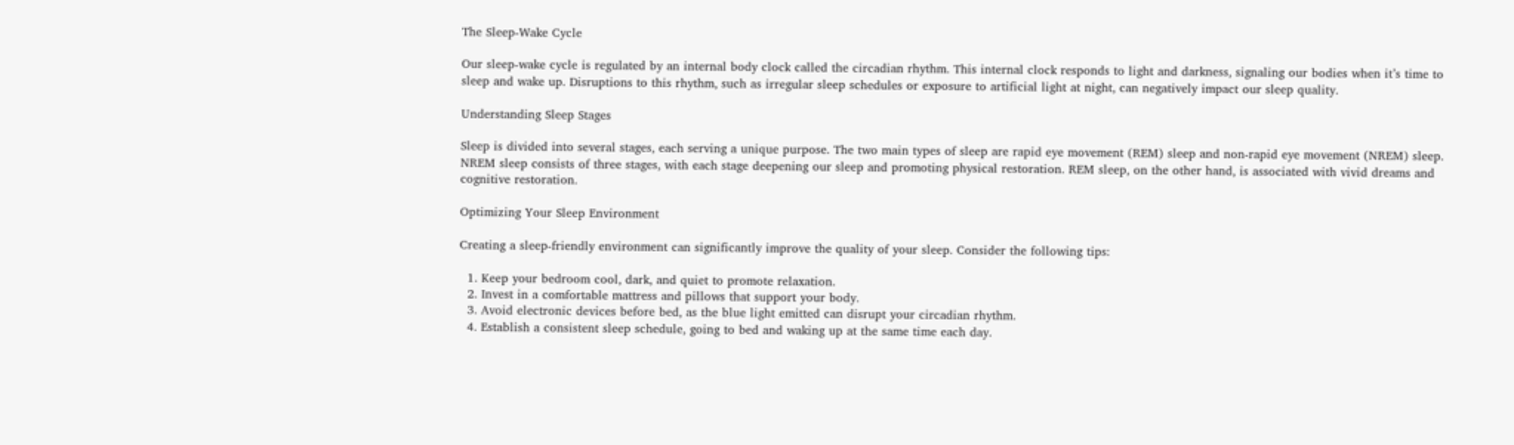The Sleep-Wake Cycle

Our sleep-wake cycle is regulated by an internal body clock called the circadian rhythm. This internal clock responds to light and darkness, signaling our bodies when it’s time to sleep and wake up. Disruptions to this rhythm, such as irregular sleep schedules or exposure to artificial light at night, can negatively impact our sleep quality.

Understanding Sleep Stages

Sleep is divided into several stages, each serving a unique purpose. The two main types of sleep are rapid eye movement (REM) sleep and non-rapid eye movement (NREM) sleep. NREM sleep consists of three stages, with each stage deepening our sleep and promoting physical restoration. REM sleep, on the other hand, is associated with vivid dreams and cognitive restoration.

Optimizing Your Sleep Environment

Creating a sleep-friendly environment can significantly improve the quality of your sleep. Consider the following tips:

  1. Keep your bedroom cool, dark, and quiet to promote relaxation.
  2. Invest in a comfortable mattress and pillows that support your body.
  3. Avoid electronic devices before bed, as the blue light emitted can disrupt your circadian rhythm.
  4. Establish a consistent sleep schedule, going to bed and waking up at the same time each day.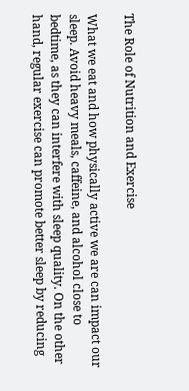The Role of Nutrition and Exercise

What we eat and how physically active we are can impact our sleep. Avoid heavy meals, caffeine, and alcohol close to bedtime, as they can interfere with sleep quality. On the other hand, regular exercise can promote better sleep by reducing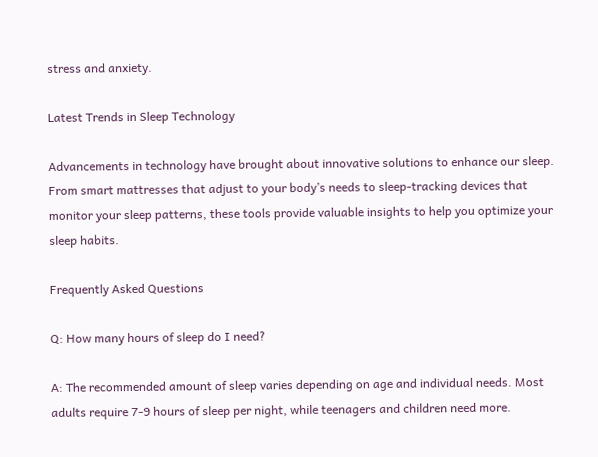stress and anxiety.

Latest Trends in Sleep Technology

Advancements in technology have brought about innovative solutions to enhance our sleep. From smart mattresses that adjust to your body’s needs to sleep-tracking devices that monitor your sleep patterns, these tools provide valuable insights to help you optimize your sleep habits.

Frequently Asked Questions

Q: How many hours of sleep do I need?

A: The recommended amount of sleep varies depending on age and individual needs. Most adults require 7-9 hours of sleep per night, while teenagers and children need more.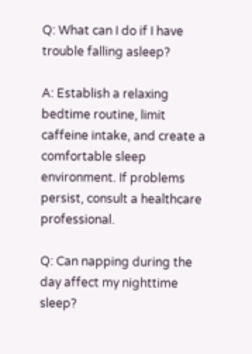Q: What can I do if I have trouble falling asleep?

A: Establish a relaxing bedtime routine, limit caffeine intake, and create a comfortable sleep environment. If problems persist, consult a healthcare professional.

Q: Can napping during the day affect my nighttime sleep?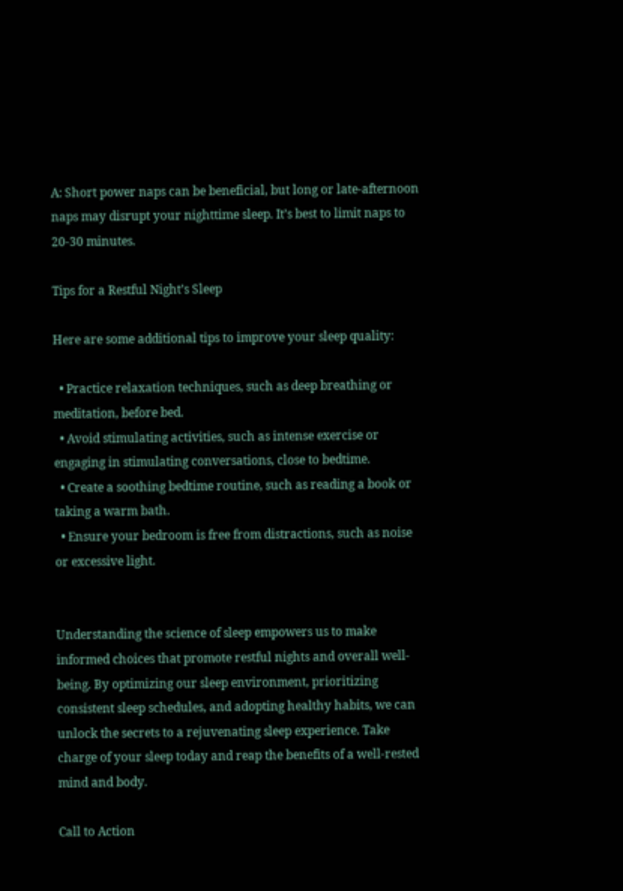A: Short power naps can be beneficial, but long or late-afternoon naps may disrupt your nighttime sleep. It’s best to limit naps to 20-30 minutes.

Tips for a Restful Night’s Sleep

Here are some additional tips to improve your sleep quality:

  • Practice relaxation techniques, such as deep breathing or meditation, before bed.
  • Avoid stimulating activities, such as intense exercise or engaging in stimulating conversations, close to bedtime.
  • Create a soothing bedtime routine, such as reading a book or taking a warm bath.
  • Ensure your bedroom is free from distractions, such as noise or excessive light.


Understanding the science of sleep empowers us to make informed choices that promote restful nights and overall well-being. By optimizing our sleep environment, prioritizing consistent sleep schedules, and adopting healthy habits, we can unlock the secrets to a rejuvenating sleep experience. Take charge of your sleep today and reap the benefits of a well-rested mind and body.

Call to Action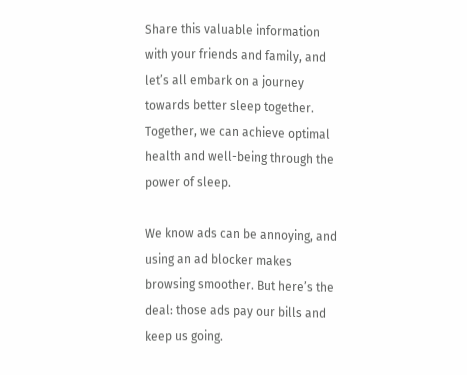Share this valuable information with your friends and family, and let’s all embark on a journey towards better sleep together. Together, we can achieve optimal health and well-being through the power of sleep.

We know ads can be annoying, and using an ad blocker makes browsing smoother. But here’s the deal: those ads pay our bills and keep us going.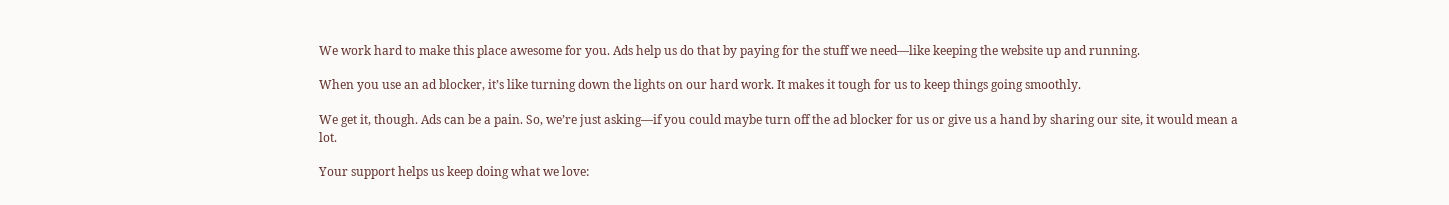We work hard to make this place awesome for you. Ads help us do that by paying for the stuff we need—like keeping the website up and running.

When you use an ad blocker, it’s like turning down the lights on our hard work. It makes it tough for us to keep things going smoothly.

We get it, though. Ads can be a pain. So, we’re just asking—if you could maybe turn off the ad blocker for us or give us a hand by sharing our site, it would mean a lot.

Your support helps us keep doing what we love: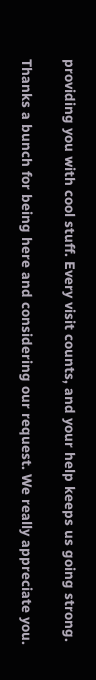providing you with cool stuff. Every visit counts, and your help keeps us going strong.

Thanks a bunch for being here and considering our request. We really appreciate you.